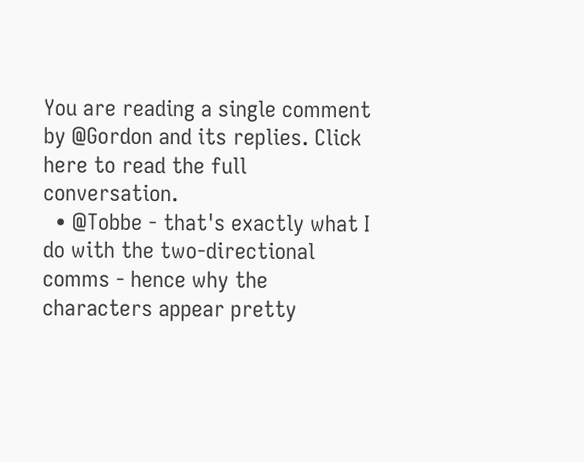You are reading a single comment by @Gordon and its replies. Click here to read the full conversation.
  • @Tobbe - that's exactly what I do with the two-directional comms - hence why the characters appear pretty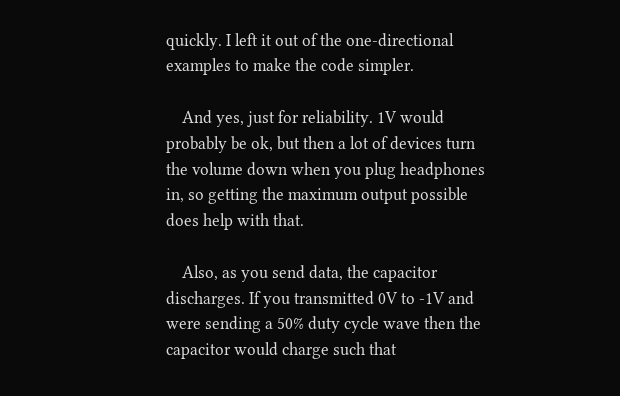quickly. I left it out of the one-directional examples to make the code simpler.

    And yes, just for reliability. 1V would probably be ok, but then a lot of devices turn the volume down when you plug headphones in, so getting the maximum output possible does help with that.

    Also, as you send data, the capacitor discharges. If you transmitted 0V to -1V and were sending a 50% duty cycle wave then the capacitor would charge such that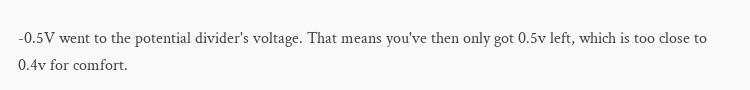-0.5V went to the potential divider's voltage. That means you've then only got 0.5v left, which is too close to 0.4v for comfort.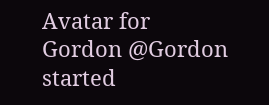Avatar for Gordon @Gordon started